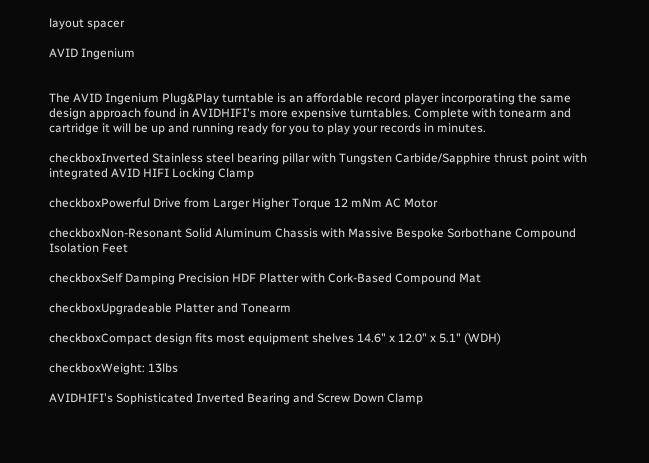layout spacer

AVID Ingenium


The AVID Ingenium Plug&Play turntable is an affordable record player incorporating the same design approach found in AVIDHIFI's more expensive turntables. Complete with tonearm and cartridge it will be up and running ready for you to play your records in minutes.

checkboxInverted Stainless steel bearing pillar with Tungsten Carbide/Sapphire thrust point with integrated AVID HIFI Locking Clamp

checkboxPowerful Drive from Larger Higher Torque 12 mNm AC Motor

checkboxNon-Resonant Solid Aluminum Chassis with Massive Bespoke Sorbothane Compound Isolation Feet

checkboxSelf Damping Precision HDF Platter with Cork-Based Compound Mat

checkboxUpgradeable Platter and Tonearm

checkboxCompact design fits most equipment shelves 14.6" x 12.0" x 5.1" (WDH)

checkboxWeight: 13lbs

AVIDHIFI's Sophisticated Inverted Bearing and Screw Down Clamp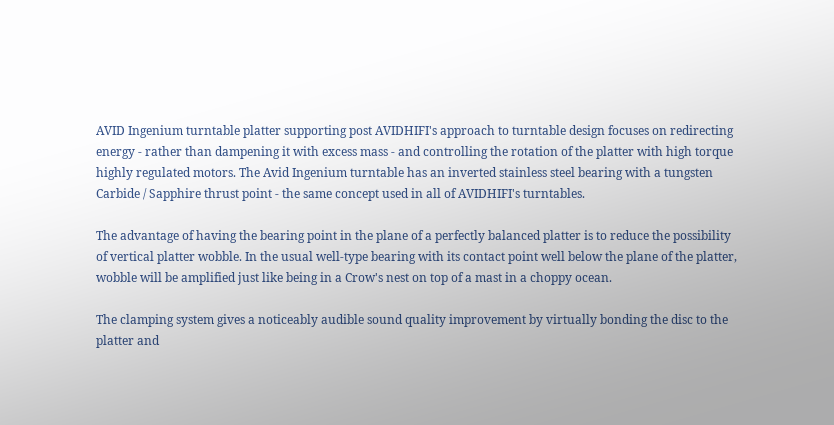AVID Ingenium turntable platter supporting post AVIDHIFI's approach to turntable design focuses on redirecting energy - rather than dampening it with excess mass - and controlling the rotation of the platter with high torque highly regulated motors. The Avid Ingenium turntable has an inverted stainless steel bearing with a tungsten Carbide / Sapphire thrust point - the same concept used in all of AVIDHIFI's turntables.

The advantage of having the bearing point in the plane of a perfectly balanced platter is to reduce the possibility of vertical platter wobble. In the usual well-type bearing with its contact point well below the plane of the platter, wobble will be amplified just like being in a Crow's nest on top of a mast in a choppy ocean.

The clamping system gives a noticeably audible sound quality improvement by virtually bonding the disc to the platter and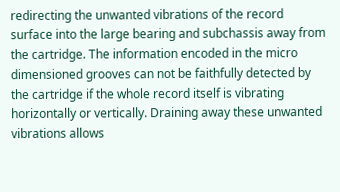redirecting the unwanted vibrations of the record surface into the large bearing and subchassis away from the cartridge. The information encoded in the micro dimensioned grooves can not be faithfully detected by the cartridge if the whole record itself is vibrating horizontally or vertically. Draining away these unwanted vibrations allows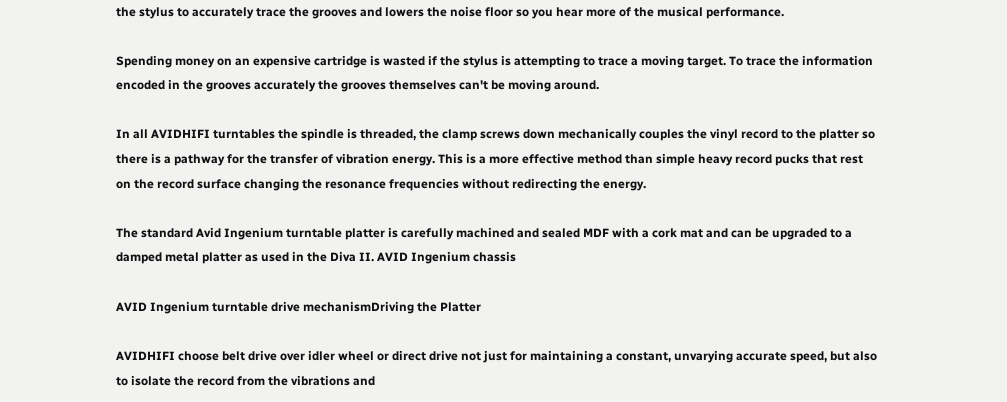the stylus to accurately trace the grooves and lowers the noise floor so you hear more of the musical performance.

Spending money on an expensive cartridge is wasted if the stylus is attempting to trace a moving target. To trace the information encoded in the grooves accurately the grooves themselves can't be moving around.

In all AVIDHIFI turntables the spindle is threaded, the clamp screws down mechanically couples the vinyl record to the platter so there is a pathway for the transfer of vibration energy. This is a more effective method than simple heavy record pucks that rest on the record surface changing the resonance frequencies without redirecting the energy.

The standard Avid Ingenium turntable platter is carefully machined and sealed MDF with a cork mat and can be upgraded to a damped metal platter as used in the Diva II. AVID Ingenium chassis

AVID Ingenium turntable drive mechanismDriving the Platter

AVIDHIFI choose belt drive over idler wheel or direct drive not just for maintaining a constant, unvarying accurate speed, but also to isolate the record from the vibrations and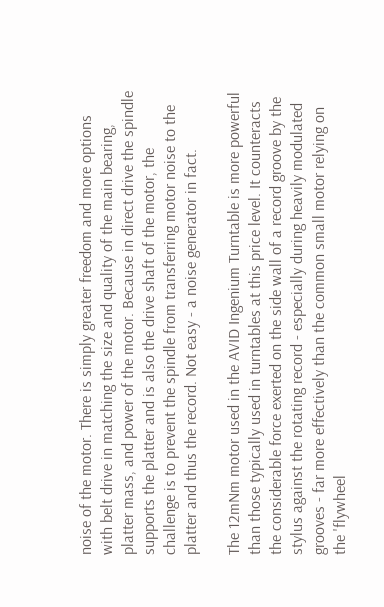noise of the motor. There is simply greater freedom and more options with belt drive in matching the size and quality of the main bearing, platter mass, and power of the motor. Because in direct drive the spindle supports the platter and is also the drive shaft of the motor, the challenge is to prevent the spindle from transferring motor noise to the platter and thus the record. Not easy - a noise generator in fact.

The 12mNm motor used in the AVID Ingenium Turntable is more powerful than those typically used in turntables at this price level. It counteracts the considerable force exerted on the side wall of a record groove by the stylus against the rotating record - especially during heavily modulated grooves - far more effectively than the common small motor relying on the 'flywheel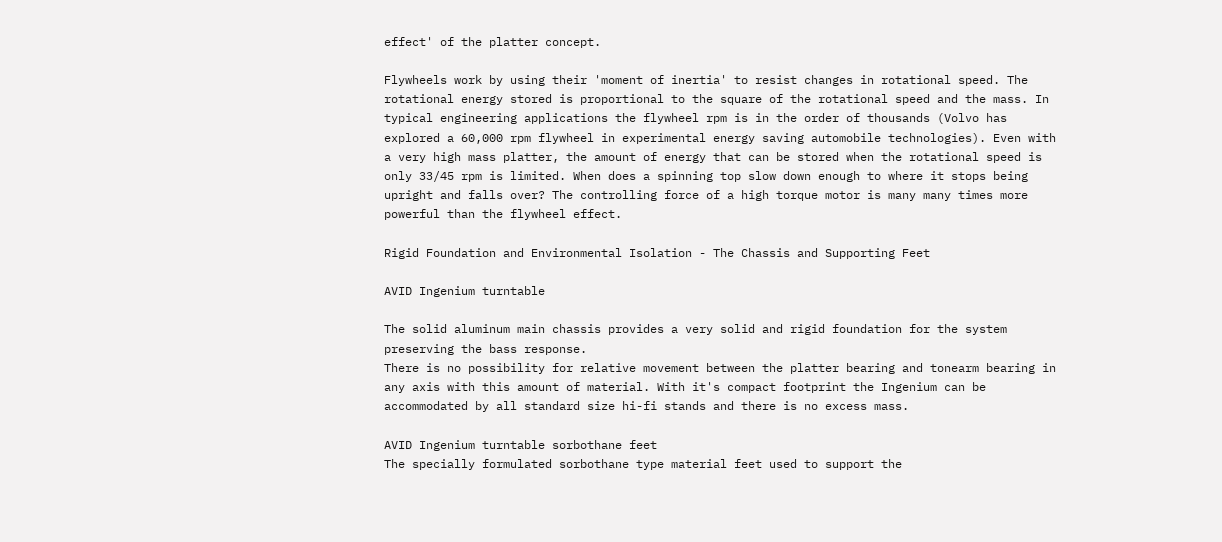effect' of the platter concept.

Flywheels work by using their 'moment of inertia' to resist changes in rotational speed. The rotational energy stored is proportional to the square of the rotational speed and the mass. In typical engineering applications the flywheel rpm is in the order of thousands (Volvo has explored a 60,000 rpm flywheel in experimental energy saving automobile technologies). Even with a very high mass platter, the amount of energy that can be stored when the rotational speed is only 33/45 rpm is limited. When does a spinning top slow down enough to where it stops being upright and falls over? The controlling force of a high torque motor is many many times more powerful than the flywheel effect.

Rigid Foundation and Environmental Isolation - The Chassis and Supporting Feet

AVID Ingenium turntable

The solid aluminum main chassis provides a very solid and rigid foundation for the system preserving the bass response.
There is no possibility for relative movement between the platter bearing and tonearm bearing in any axis with this amount of material. With it's compact footprint the Ingenium can be accommodated by all standard size hi-fi stands and there is no excess mass.

AVID Ingenium turntable sorbothane feet
The specially formulated sorbothane type material feet used to support the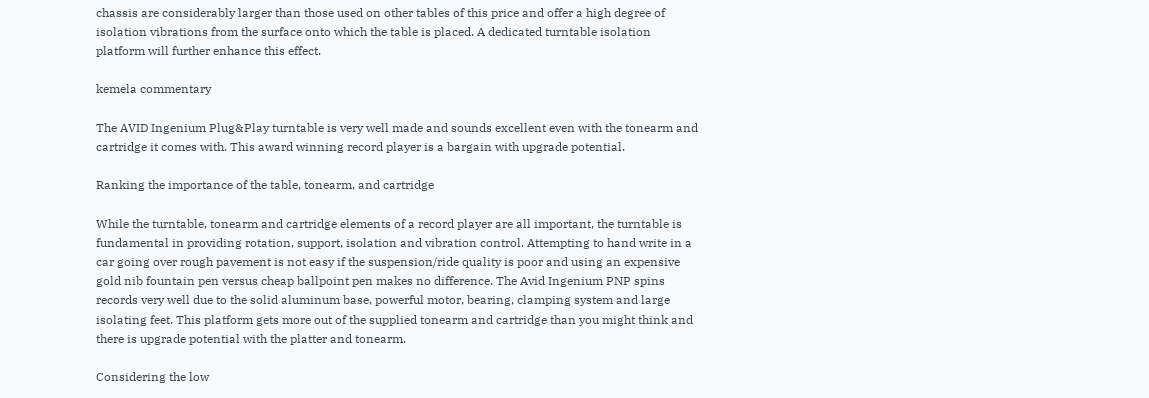chassis are considerably larger than those used on other tables of this price and offer a high degree of isolation vibrations from the surface onto which the table is placed. A dedicated turntable isolation platform will further enhance this effect.

kemela commentary

The AVID Ingenium Plug&Play turntable is very well made and sounds excellent even with the tonearm and cartridge it comes with. This award winning record player is a bargain with upgrade potential.

Ranking the importance of the table, tonearm, and cartridge

While the turntable, tonearm and cartridge elements of a record player are all important, the turntable is fundamental in providing rotation, support, isolation and vibration control. Attempting to hand write in a car going over rough pavement is not easy if the suspension/ride quality is poor and using an expensive gold nib fountain pen versus cheap ballpoint pen makes no difference. The Avid Ingenium PNP spins records very well due to the solid aluminum base, powerful motor, bearing, clamping system and large isolating feet. This platform gets more out of the supplied tonearm and cartridge than you might think and there is upgrade potential with the platter and tonearm.

Considering the low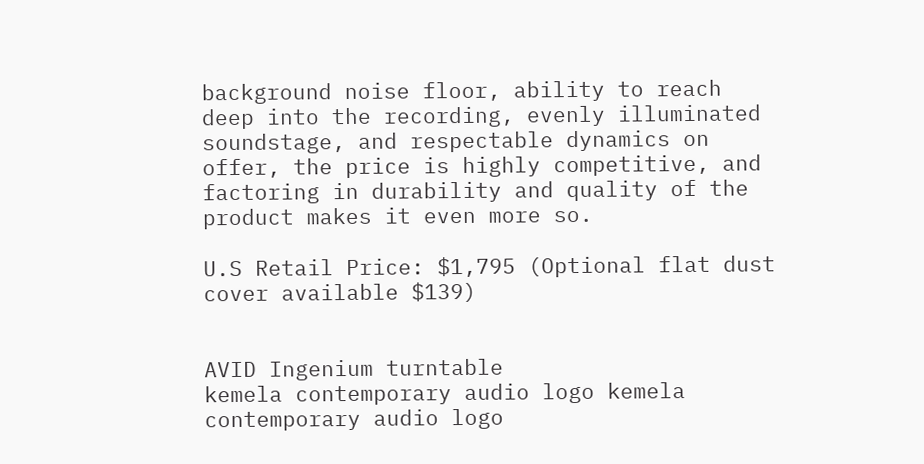background noise floor, ability to reach deep into the recording, evenly illuminated soundstage, and respectable dynamics on offer, the price is highly competitive, and factoring in durability and quality of the product makes it even more so.

U.S Retail Price: $1,795 (Optional flat dust cover available $139)


AVID Ingenium turntable
kemela contemporary audio logo kemela contemporary audio logo